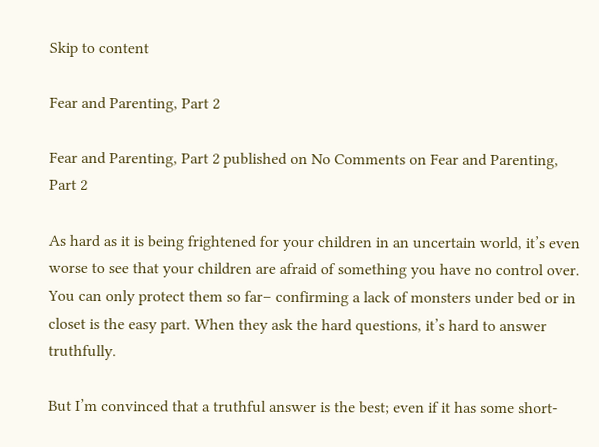Skip to content

Fear and Parenting, Part 2

Fear and Parenting, Part 2 published on No Comments on Fear and Parenting, Part 2

As hard as it is being frightened for your children in an uncertain world, it’s even worse to see that your children are afraid of something you have no control over. You can only protect them so far– confirming a lack of monsters under bed or in closet is the easy part. When they ask the hard questions, it’s hard to answer truthfully.

But I’m convinced that a truthful answer is the best; even if it has some short-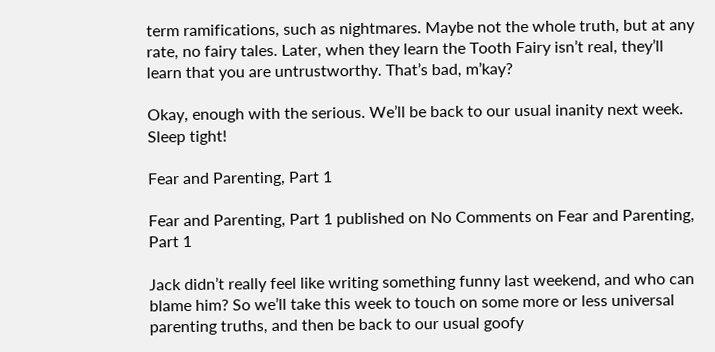term ramifications, such as nightmares. Maybe not the whole truth, but at any rate, no fairy tales. Later, when they learn the Tooth Fairy isn’t real, they’ll learn that you are untrustworthy. That’s bad, m’kay?

Okay, enough with the serious. We’ll be back to our usual inanity next week. Sleep tight!

Fear and Parenting, Part 1

Fear and Parenting, Part 1 published on No Comments on Fear and Parenting, Part 1

Jack didn’t really feel like writing something funny last weekend, and who can blame him? So we’ll take this week to touch on some more or less universal parenting truths, and then be back to our usual goofy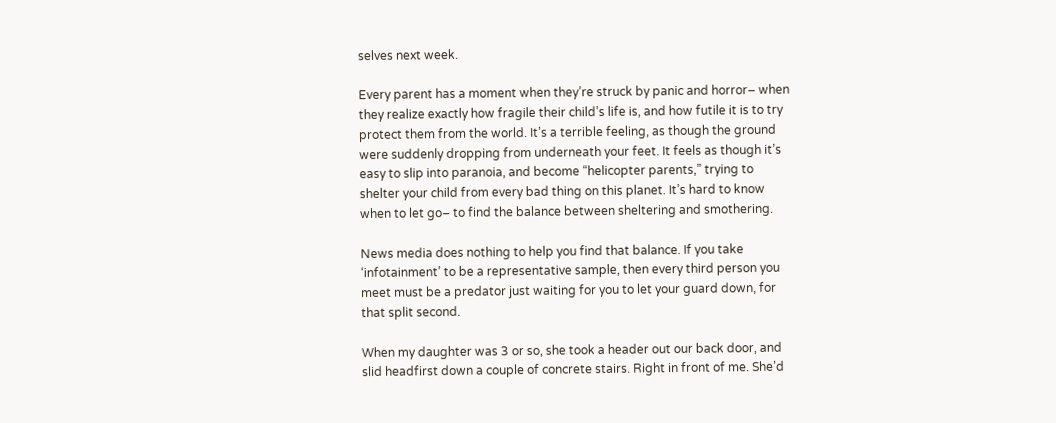selves next week.

Every parent has a moment when they’re struck by panic and horror– when they realize exactly how fragile their child’s life is, and how futile it is to try protect them from the world. It’s a terrible feeling, as though the ground were suddenly dropping from underneath your feet. It feels as though it’s easy to slip into paranoia, and become “helicopter parents,” trying to shelter your child from every bad thing on this planet. It’s hard to know when to let go– to find the balance between sheltering and smothering.

News media does nothing to help you find that balance. If you take ‘infotainment’ to be a representative sample, then every third person you meet must be a predator just waiting for you to let your guard down, for that split second.

When my daughter was 3 or so, she took a header out our back door, and slid headfirst down a couple of concrete stairs. Right in front of me. She’d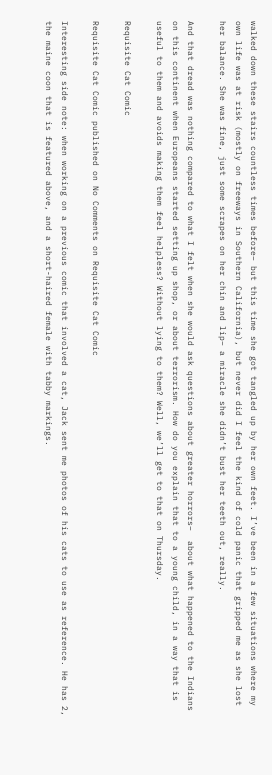walked down these stairs countless times before– but this time she got tangled up by her own feet. I’ve been in a few situations where my own life was at risk (mostly on freeways in Southern California), but never did I feel the kind of cold panic that gripped me as she lost her balance. She was fine, just some scrapes on her chin and lip– a miracle she didn’t bust her teeth out, really.

And that dread was nothing compared to what I felt when she would ask questions about greater horrors–  about what happened to the Indians on this continent when Europeans started setting up shop, or about terrorism. How do you explain that to a young child, in a way that is useful to them and avoids making them feel helpless? Without lying to them? Well, we’ll get to that on Thursday.

Requisite Cat Comic

Requisite Cat Comic published on No Comments on Requisite Cat Comic

Interesting side note: when working on a previous comic that involved a cat, Jack sent me photos of his cats to use as reference. He has 2, the maine coon that is featured above, and a short-haired female with tabby markings.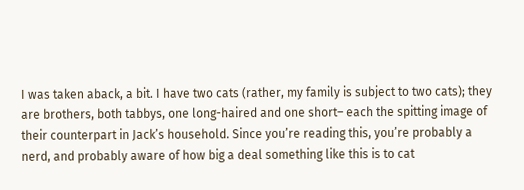I was taken aback, a bit. I have two cats (rather, my family is subject to two cats); they are brothers, both tabbys, one long-haired and one short– each the spitting image of their counterpart in Jack’s household. Since you’re reading this, you’re probably a nerd, and probably aware of how big a deal something like this is to cat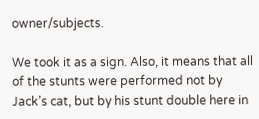owner/subjects.

We took it as a sign. Also, it means that all of the stunts were performed not by Jack’s cat, but by his stunt double here in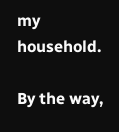my household.

By the way,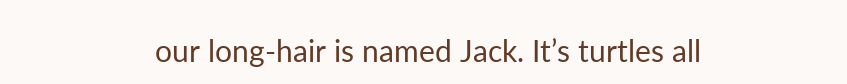our long-hair is named Jack. It’s turtles all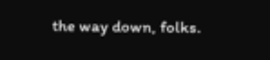the way down, folks.